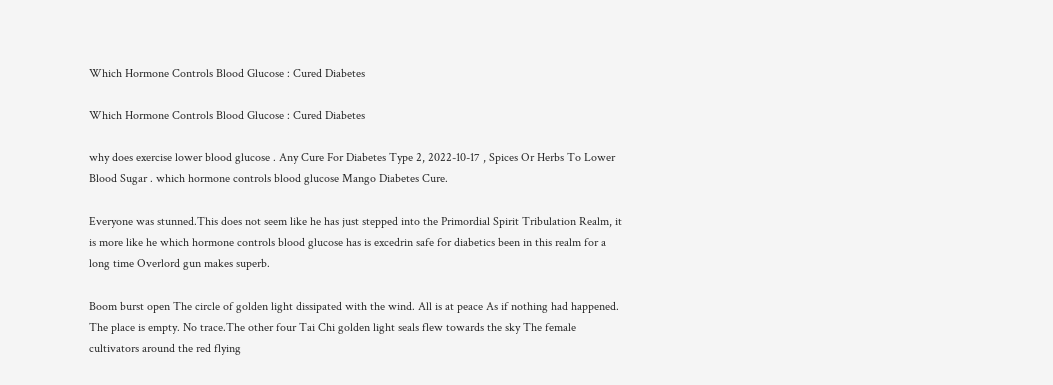Which Hormone Controls Blood Glucose : Cured Diabetes

Which Hormone Controls Blood Glucose : Cured Diabetes

why does exercise lower blood glucose . Any Cure For Diabetes Type 2, 2022-10-17 , Spices Or Herbs To Lower Blood Sugar . which hormone controls blood glucose Mango Diabetes Cure.

Everyone was stunned.This does not seem like he has just stepped into the Primordial Spirit Tribulation Realm, it is more like he which hormone controls blood glucose has is excedrin safe for diabetics been in this realm for a long time Overlord gun makes superb.

Boom burst open The circle of golden light dissipated with the wind. All is at peace As if nothing had happened. The place is empty. No trace.The other four Tai Chi golden light seals flew towards the sky The female cultivators around the red flying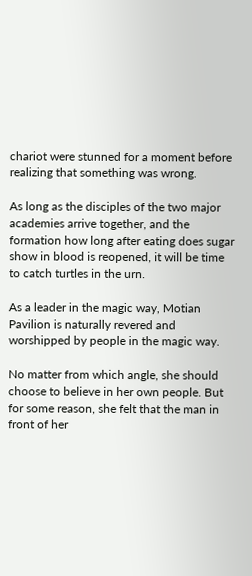chariot were stunned for a moment before realizing that something was wrong.

As long as the disciples of the two major academies arrive together, and the formation how long after eating does sugar show in blood is reopened, it will be time to catch turtles in the urn.

As a leader in the magic way, Motian Pavilion is naturally revered and worshipped by people in the magic way.

No matter from which angle, she should choose to believe in her own people. But for some reason, she felt that the man in front of her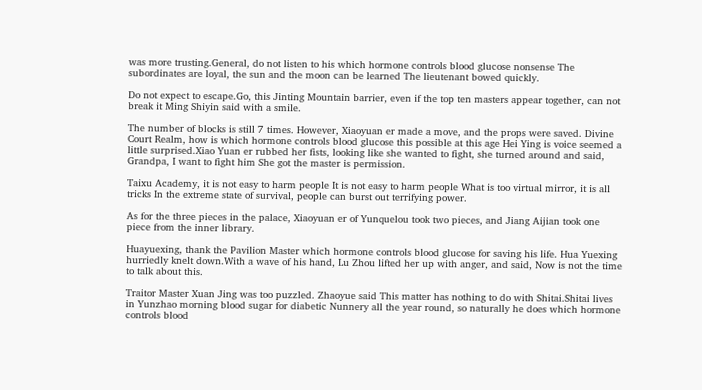was more trusting.General, do not listen to his which hormone controls blood glucose nonsense The subordinates are loyal, the sun and the moon can be learned The lieutenant bowed quickly.

Do not expect to escape.Go, this Jinting Mountain barrier, even if the top ten masters appear together, can not break it Ming Shiyin said with a smile.

The number of blocks is still 7 times. However, Xiaoyuan er made a move, and the props were saved. Divine Court Realm, how is which hormone controls blood glucose this possible at this age Hei Ying is voice seemed a little surprised.Xiao Yuan er rubbed her fists, looking like she wanted to fight, she turned around and said, Grandpa, I want to fight him She got the master is permission.

Taixu Academy, it is not easy to harm people It is not easy to harm people What is too virtual mirror, it is all tricks In the extreme state of survival, people can burst out terrifying power.

As for the three pieces in the palace, Xiaoyuan er of Yunquelou took two pieces, and Jiang Aijian took one piece from the inner library.

Huayuexing, thank the Pavilion Master which hormone controls blood glucose for saving his life. Hua Yuexing hurriedly knelt down.With a wave of his hand, Lu Zhou lifted her up with anger, and said, Now is not the time to talk about this.

Traitor Master Xuan Jing was too puzzled. Zhaoyue said This matter has nothing to do with Shitai.Shitai lives in Yunzhao morning blood sugar for diabetic Nunnery all the year round, so naturally he does which hormone controls blood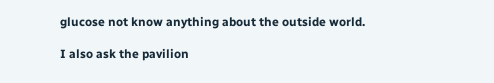glucose not know anything about the outside world.

I also ask the pavilion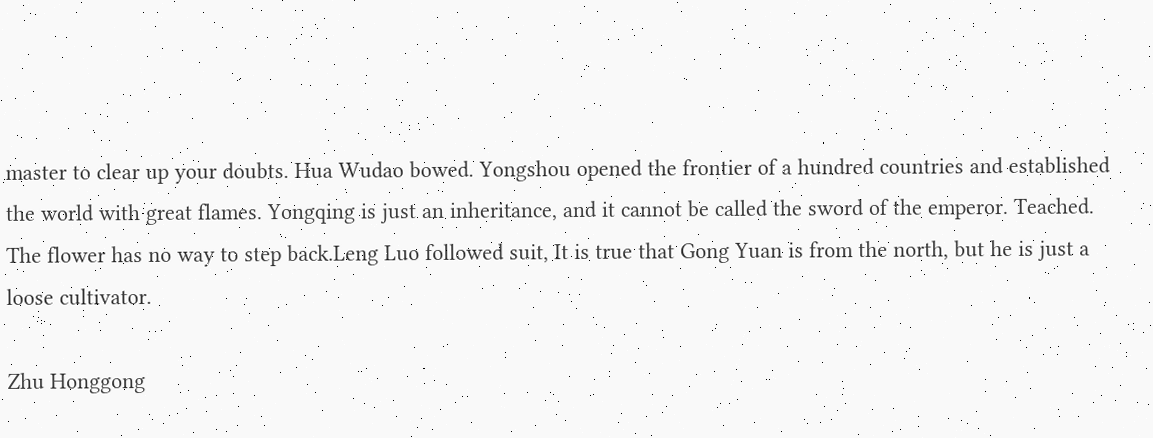master to clear up your doubts. Hua Wudao bowed. Yongshou opened the frontier of a hundred countries and established the world with great flames. Yongqing is just an inheritance, and it cannot be called the sword of the emperor. Teached. The flower has no way to step back.Leng Luo followed suit, It is true that Gong Yuan is from the north, but he is just a loose cultivator.

Zhu Honggong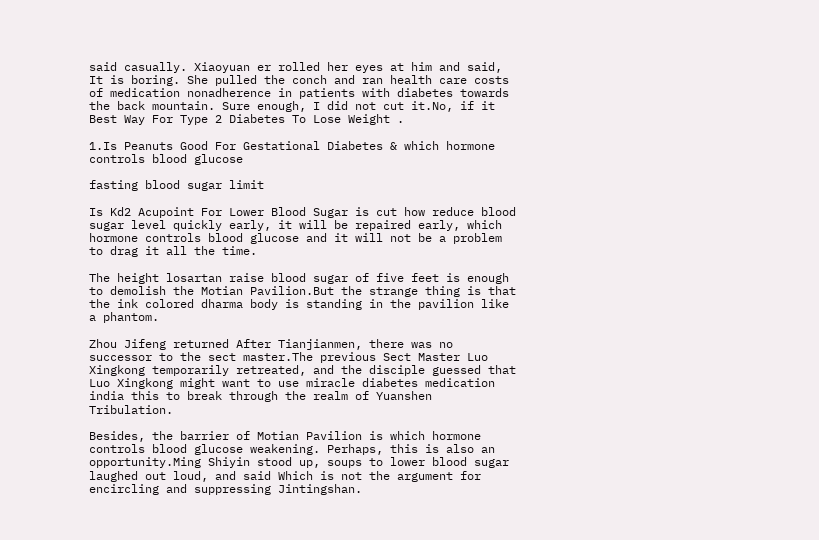said casually. Xiaoyuan er rolled her eyes at him and said, It is boring. She pulled the conch and ran health care costs of medication nonadherence in patients with diabetes towards the back mountain. Sure enough, I did not cut it.No, if it Best Way For Type 2 Diabetes To Lose Weight .

1.Is Peanuts Good For Gestational Diabetes & which hormone controls blood glucose

fasting blood sugar limit

Is Kd2 Acupoint For Lower Blood Sugar is cut how reduce blood sugar level quickly early, it will be repaired early, which hormone controls blood glucose and it will not be a problem to drag it all the time.

The height losartan raise blood sugar of five feet is enough to demolish the Motian Pavilion.But the strange thing is that the ink colored dharma body is standing in the pavilion like a phantom.

Zhou Jifeng returned After Tianjianmen, there was no successor to the sect master.The previous Sect Master Luo Xingkong temporarily retreated, and the disciple guessed that Luo Xingkong might want to use miracle diabetes medication india this to break through the realm of Yuanshen Tribulation.

Besides, the barrier of Motian Pavilion is which hormone controls blood glucose weakening. Perhaps, this is also an opportunity.Ming Shiyin stood up, soups to lower blood sugar laughed out loud, and said Which is not the argument for encircling and suppressing Jintingshan.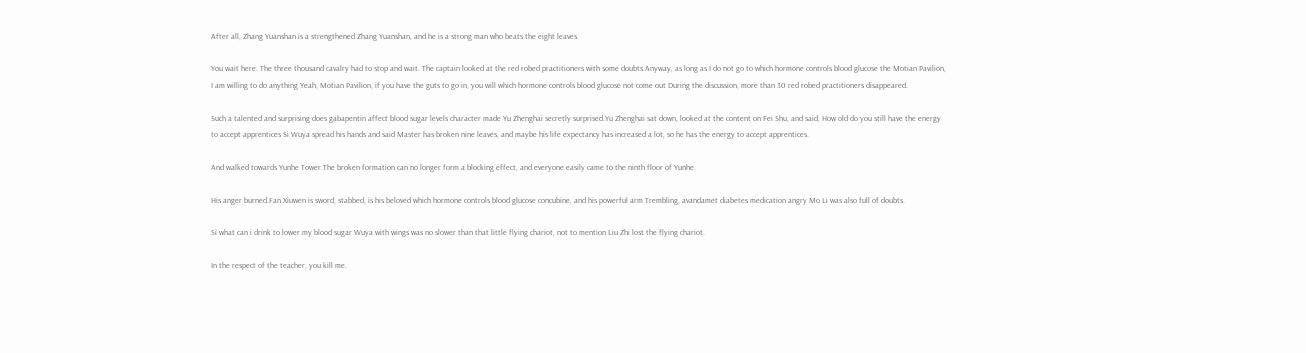After all, Zhang Yuanshan is a strengthened Zhang Yuanshan, and he is a strong man who beats the eight leaves.

You wait here. The three thousand cavalry had to stop and wait. The captain looked at the red robed practitioners with some doubts.Anyway, as long as I do not go to which hormone controls blood glucose the Motian Pavilion, I am willing to do anything Yeah, Motian Pavilion, if you have the guts to go in, you will which hormone controls blood glucose not come out During the discussion, more than 30 red robed practitioners disappeared.

Such a talented and surprising does gabapentin affect blood sugar levels character made Yu Zhenghai secretly surprised.Yu Zhenghai sat down, looked at the content on Fei Shu, and said, How old do you still have the energy to accept apprentices Si Wuya spread his hands and said Master has broken nine leaves, and maybe his life expectancy has increased a lot, so he has the energy to accept apprentices.

And walked towards Yunhe Tower.The broken formation can no longer form a blocking effect, and everyone easily came to the ninth floor of Yunhe.

His anger burned.Fan Xiuwen is sword, stabbed, is his beloved which hormone controls blood glucose concubine, and his powerful arm Trembling, avandamet diabetes medication angry Mo Li was also full of doubts.

Si what can i drink to lower my blood sugar Wuya with wings was no slower than that little flying chariot, not to mention Liu Zhi lost the flying chariot.

In the respect of the teacher, you kill me.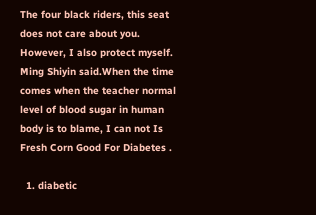The four black riders, this seat does not care about you. However, I also protect myself. Ming Shiyin said.When the time comes when the teacher normal level of blood sugar in human body is to blame, I can not Is Fresh Corn Good For Diabetes .

  1. diabetic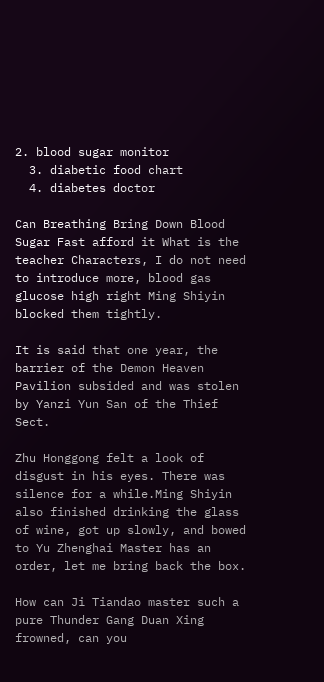2. blood sugar monitor
  3. diabetic food chart
  4. diabetes doctor

Can Breathing Bring Down Blood Sugar Fast afford it What is the teacher Characters, I do not need to introduce more, blood gas glucose high right Ming Shiyin blocked them tightly.

It is said that one year, the barrier of the Demon Heaven Pavilion subsided and was stolen by Yanzi Yun San of the Thief Sect.

Zhu Honggong felt a look of disgust in his eyes. There was silence for a while.Ming Shiyin also finished drinking the glass of wine, got up slowly, and bowed to Yu Zhenghai Master has an order, let me bring back the box.

How can Ji Tiandao master such a pure Thunder Gang Duan Xing frowned, can you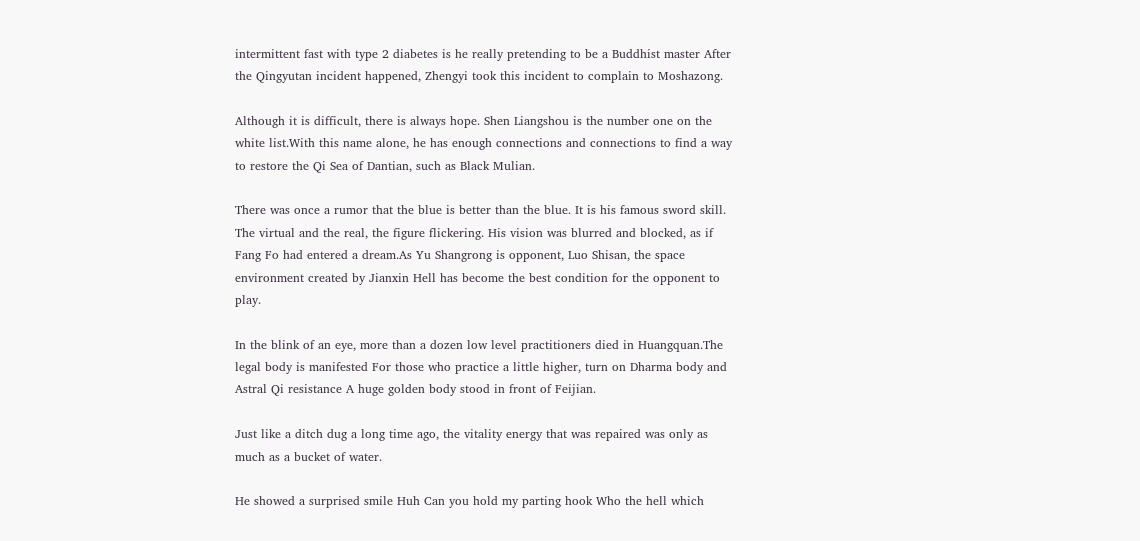intermittent fast with type 2 diabetes is he really pretending to be a Buddhist master After the Qingyutan incident happened, Zhengyi took this incident to complain to Moshazong.

Although it is difficult, there is always hope. Shen Liangshou is the number one on the white list.With this name alone, he has enough connections and connections to find a way to restore the Qi Sea of Dantian, such as Black Mulian.

There was once a rumor that the blue is better than the blue. It is his famous sword skill. The virtual and the real, the figure flickering. His vision was blurred and blocked, as if Fang Fo had entered a dream.As Yu Shangrong is opponent, Luo Shisan, the space environment created by Jianxin Hell has become the best condition for the opponent to play.

In the blink of an eye, more than a dozen low level practitioners died in Huangquan.The legal body is manifested For those who practice a little higher, turn on Dharma body and Astral Qi resistance A huge golden body stood in front of Feijian.

Just like a ditch dug a long time ago, the vitality energy that was repaired was only as much as a bucket of water.

He showed a surprised smile Huh Can you hold my parting hook Who the hell which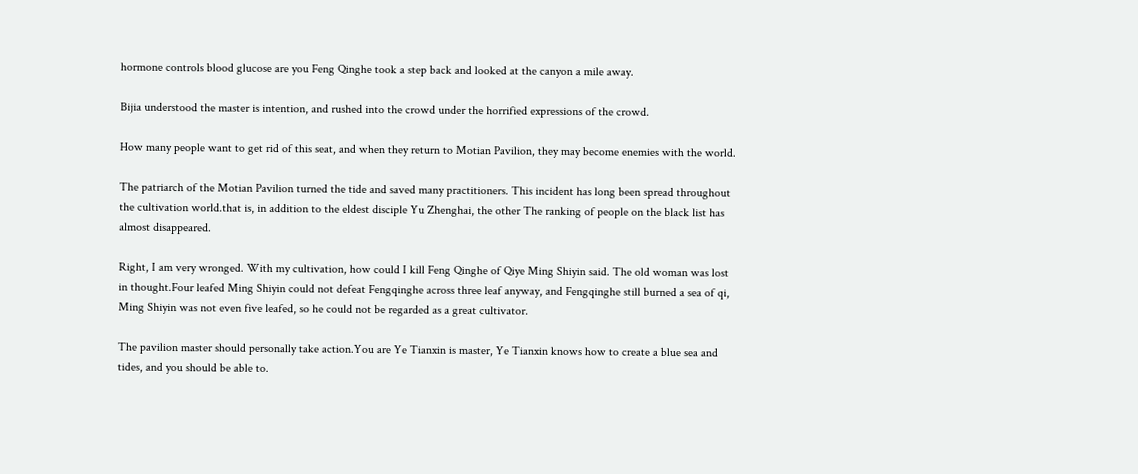hormone controls blood glucose are you Feng Qinghe took a step back and looked at the canyon a mile away.

Bijia understood the master is intention, and rushed into the crowd under the horrified expressions of the crowd.

How many people want to get rid of this seat, and when they return to Motian Pavilion, they may become enemies with the world.

The patriarch of the Motian Pavilion turned the tide and saved many practitioners. This incident has long been spread throughout the cultivation world.that is, in addition to the eldest disciple Yu Zhenghai, the other The ranking of people on the black list has almost disappeared.

Right, I am very wronged. With my cultivation, how could I kill Feng Qinghe of Qiye Ming Shiyin said. The old woman was lost in thought.Four leafed Ming Shiyin could not defeat Fengqinghe across three leaf anyway, and Fengqinghe still burned a sea of qi, Ming Shiyin was not even five leafed, so he could not be regarded as a great cultivator.

The pavilion master should personally take action.You are Ye Tianxin is master, Ye Tianxin knows how to create a blue sea and tides, and you should be able to.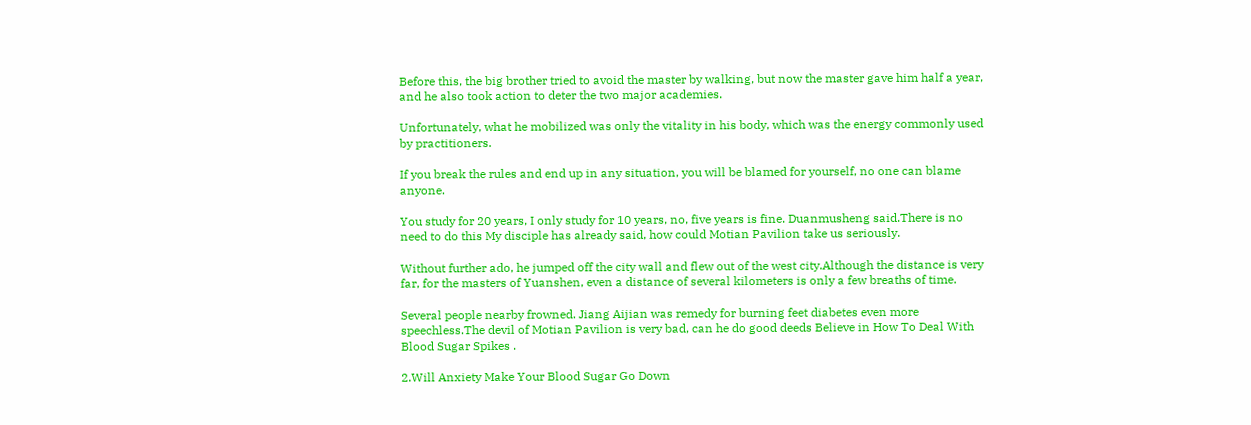Before this, the big brother tried to avoid the master by walking, but now the master gave him half a year, and he also took action to deter the two major academies.

Unfortunately, what he mobilized was only the vitality in his body, which was the energy commonly used by practitioners.

If you break the rules and end up in any situation, you will be blamed for yourself, no one can blame anyone.

You study for 20 years, I only study for 10 years, no, five years is fine. Duanmusheng said.There is no need to do this My disciple has already said, how could Motian Pavilion take us seriously.

Without further ado, he jumped off the city wall and flew out of the west city.Although the distance is very far, for the masters of Yuanshen, even a distance of several kilometers is only a few breaths of time.

Several people nearby frowned. Jiang Aijian was remedy for burning feet diabetes even more speechless.The devil of Motian Pavilion is very bad, can he do good deeds Believe in How To Deal With Blood Sugar Spikes .

2.Will Anxiety Make Your Blood Sugar Go Down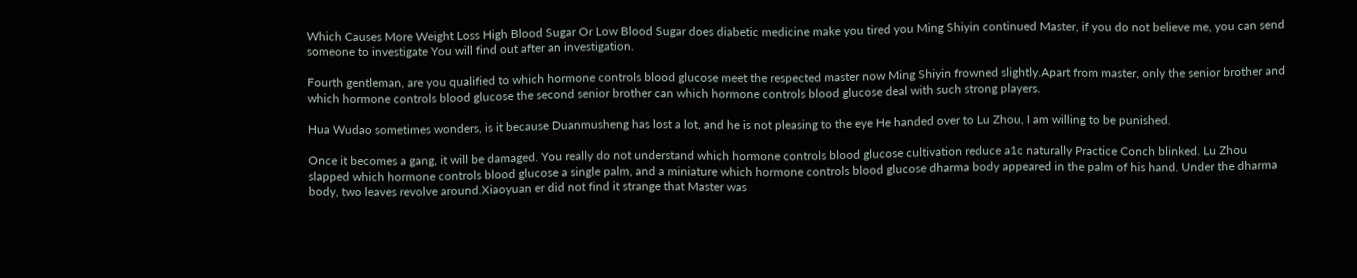Which Causes More Weight Loss High Blood Sugar Or Low Blood Sugar does diabetic medicine make you tired you Ming Shiyin continued Master, if you do not believe me, you can send someone to investigate You will find out after an investigation.

Fourth gentleman, are you qualified to which hormone controls blood glucose meet the respected master now Ming Shiyin frowned slightly.Apart from master, only the senior brother and which hormone controls blood glucose the second senior brother can which hormone controls blood glucose deal with such strong players.

Hua Wudao sometimes wonders, is it because Duanmusheng has lost a lot, and he is not pleasing to the eye He handed over to Lu Zhou, I am willing to be punished.

Once it becomes a gang, it will be damaged. You really do not understand which hormone controls blood glucose cultivation reduce a1c naturally Practice Conch blinked. Lu Zhou slapped which hormone controls blood glucose a single palm, and a miniature which hormone controls blood glucose dharma body appeared in the palm of his hand. Under the dharma body, two leaves revolve around.Xiaoyuan er did not find it strange that Master was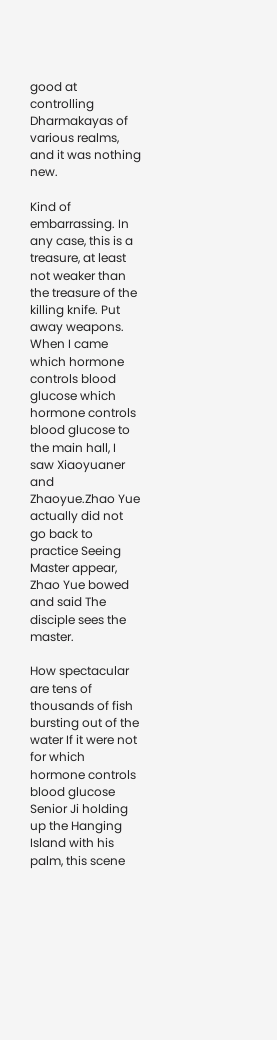good at controlling Dharmakayas of various realms, and it was nothing new.

Kind of embarrassing. In any case, this is a treasure, at least not weaker than the treasure of the killing knife. Put away weapons. When I came which hormone controls blood glucose which hormone controls blood glucose to the main hall, I saw Xiaoyuaner and Zhaoyue.Zhao Yue actually did not go back to practice Seeing Master appear, Zhao Yue bowed and said The disciple sees the master.

How spectacular are tens of thousands of fish bursting out of the water If it were not for which hormone controls blood glucose Senior Ji holding up the Hanging Island with his palm, this scene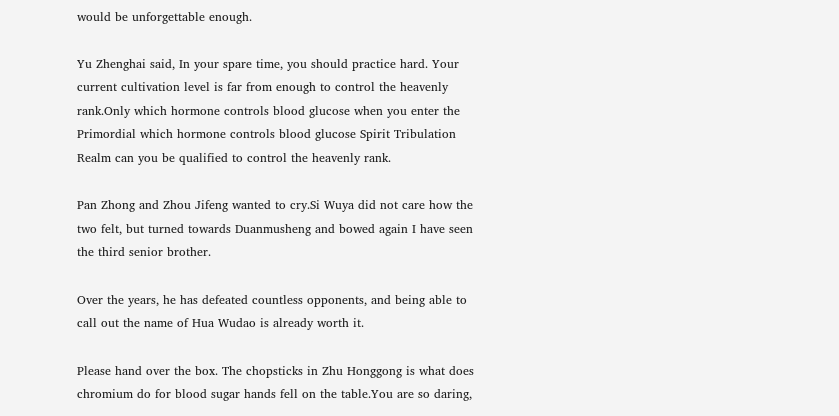would be unforgettable enough.

Yu Zhenghai said, In your spare time, you should practice hard. Your current cultivation level is far from enough to control the heavenly rank.Only which hormone controls blood glucose when you enter the Primordial which hormone controls blood glucose Spirit Tribulation Realm can you be qualified to control the heavenly rank.

Pan Zhong and Zhou Jifeng wanted to cry.Si Wuya did not care how the two felt, but turned towards Duanmusheng and bowed again I have seen the third senior brother.

Over the years, he has defeated countless opponents, and being able to call out the name of Hua Wudao is already worth it.

Please hand over the box. The chopsticks in Zhu Honggong is what does chromium do for blood sugar hands fell on the table.You are so daring,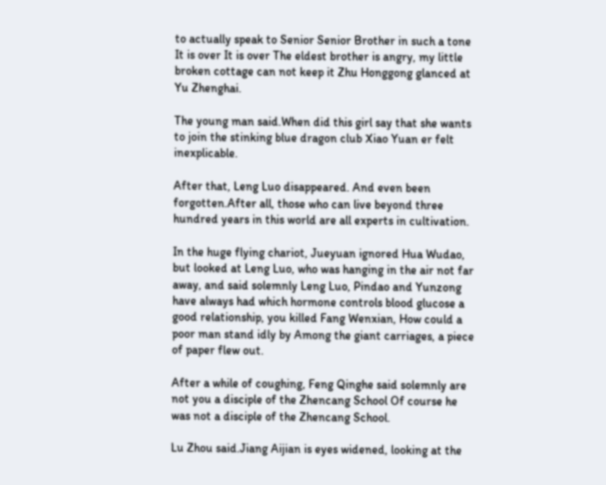to actually speak to Senior Senior Brother in such a tone It is over It is over The eldest brother is angry, my little broken cottage can not keep it Zhu Honggong glanced at Yu Zhenghai.

The young man said.When did this girl say that she wants to join the stinking blue dragon club Xiao Yuan er felt inexplicable.

After that, Leng Luo disappeared. And even been forgotten.After all, those who can live beyond three hundred years in this world are all experts in cultivation.

In the huge flying chariot, Jueyuan ignored Hua Wudao, but looked at Leng Luo, who was hanging in the air not far away, and said solemnly Leng Luo, Pindao and Yunzong have always had which hormone controls blood glucose a good relationship, you killed Fang Wenxian, How could a poor man stand idly by Among the giant carriages, a piece of paper flew out.

After a while of coughing, Feng Qinghe said solemnly are not you a disciple of the Zhencang School Of course he was not a disciple of the Zhencang School.

Lu Zhou said.Jiang Aijian is eyes widened, looking at the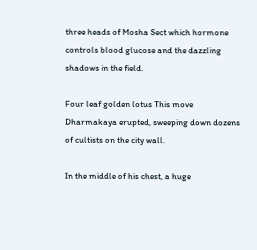three heads of Mosha Sect which hormone controls blood glucose and the dazzling shadows in the field.

Four leaf golden lotus This move Dharmakaya erupted, sweeping down dozens of cultists on the city wall.

In the middle of his chest, a huge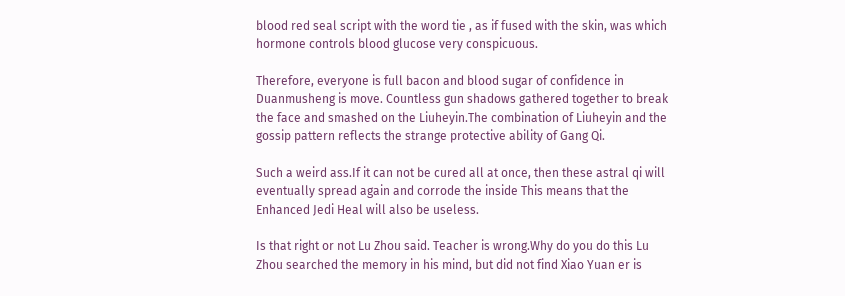blood red seal script with the word tie , as if fused with the skin, was which hormone controls blood glucose very conspicuous.

Therefore, everyone is full bacon and blood sugar of confidence in Duanmusheng is move. Countless gun shadows gathered together to break the face and smashed on the Liuheyin.The combination of Liuheyin and the gossip pattern reflects the strange protective ability of Gang Qi.

Such a weird ass.If it can not be cured all at once, then these astral qi will eventually spread again and corrode the inside This means that the Enhanced Jedi Heal will also be useless.

Is that right or not Lu Zhou said. Teacher is wrong.Why do you do this Lu Zhou searched the memory in his mind, but did not find Xiao Yuan er is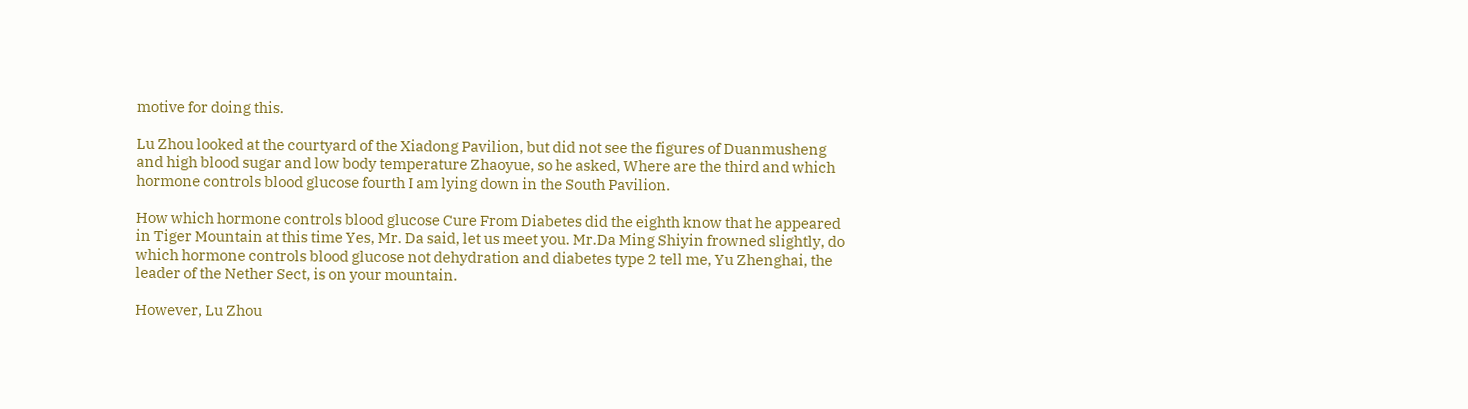motive for doing this.

Lu Zhou looked at the courtyard of the Xiadong Pavilion, but did not see the figures of Duanmusheng and high blood sugar and low body temperature Zhaoyue, so he asked, Where are the third and which hormone controls blood glucose fourth I am lying down in the South Pavilion.

How which hormone controls blood glucose Cure From Diabetes did the eighth know that he appeared in Tiger Mountain at this time Yes, Mr. Da said, let us meet you. Mr.Da Ming Shiyin frowned slightly, do which hormone controls blood glucose not dehydration and diabetes type 2 tell me, Yu Zhenghai, the leader of the Nether Sect, is on your mountain.

However, Lu Zhou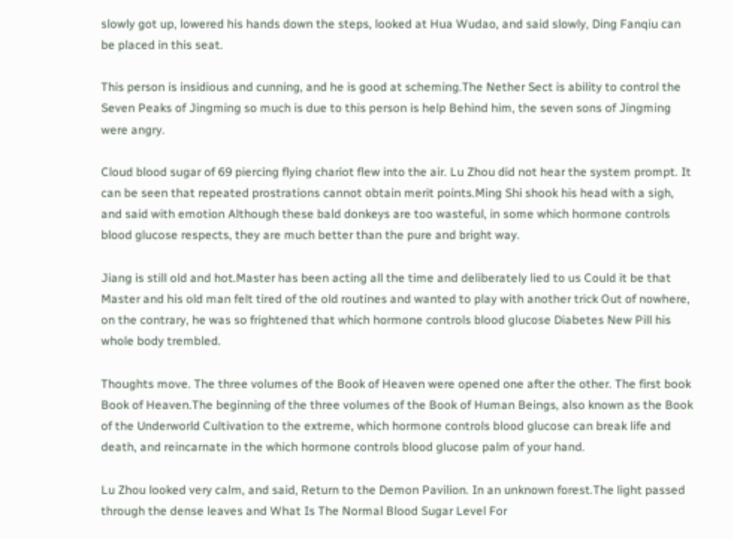slowly got up, lowered his hands down the steps, looked at Hua Wudao, and said slowly, Ding Fanqiu can be placed in this seat.

This person is insidious and cunning, and he is good at scheming.The Nether Sect is ability to control the Seven Peaks of Jingming so much is due to this person is help Behind him, the seven sons of Jingming were angry.

Cloud blood sugar of 69 piercing flying chariot flew into the air. Lu Zhou did not hear the system prompt. It can be seen that repeated prostrations cannot obtain merit points.Ming Shi shook his head with a sigh, and said with emotion Although these bald donkeys are too wasteful, in some which hormone controls blood glucose respects, they are much better than the pure and bright way.

Jiang is still old and hot.Master has been acting all the time and deliberately lied to us Could it be that Master and his old man felt tired of the old routines and wanted to play with another trick Out of nowhere, on the contrary, he was so frightened that which hormone controls blood glucose Diabetes New Pill his whole body trembled.

Thoughts move. The three volumes of the Book of Heaven were opened one after the other. The first book Book of Heaven.The beginning of the three volumes of the Book of Human Beings, also known as the Book of the Underworld Cultivation to the extreme, which hormone controls blood glucose can break life and death, and reincarnate in the which hormone controls blood glucose palm of your hand.

Lu Zhou looked very calm, and said, Return to the Demon Pavilion. In an unknown forest.The light passed through the dense leaves and What Is The Normal Blood Sugar Level For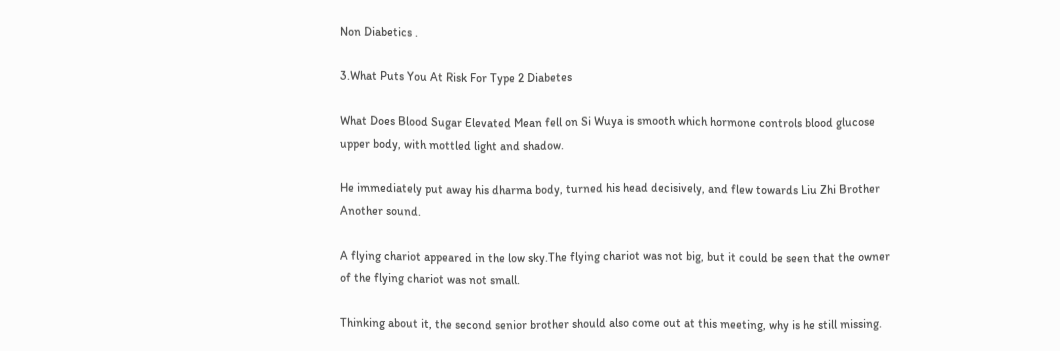Non Diabetics .

3.What Puts You At Risk For Type 2 Diabetes

What Does Blood Sugar Elevated Mean fell on Si Wuya is smooth which hormone controls blood glucose upper body, with mottled light and shadow.

He immediately put away his dharma body, turned his head decisively, and flew towards Liu Zhi Brother Another sound.

A flying chariot appeared in the low sky.The flying chariot was not big, but it could be seen that the owner of the flying chariot was not small.

Thinking about it, the second senior brother should also come out at this meeting, why is he still missing.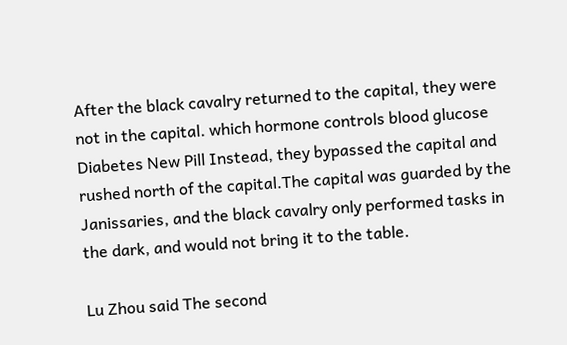After the black cavalry returned to the capital, they were not in the capital. which hormone controls blood glucose Diabetes New Pill Instead, they bypassed the capital and rushed north of the capital.The capital was guarded by the Janissaries, and the black cavalry only performed tasks in the dark, and would not bring it to the table.

Lu Zhou said The second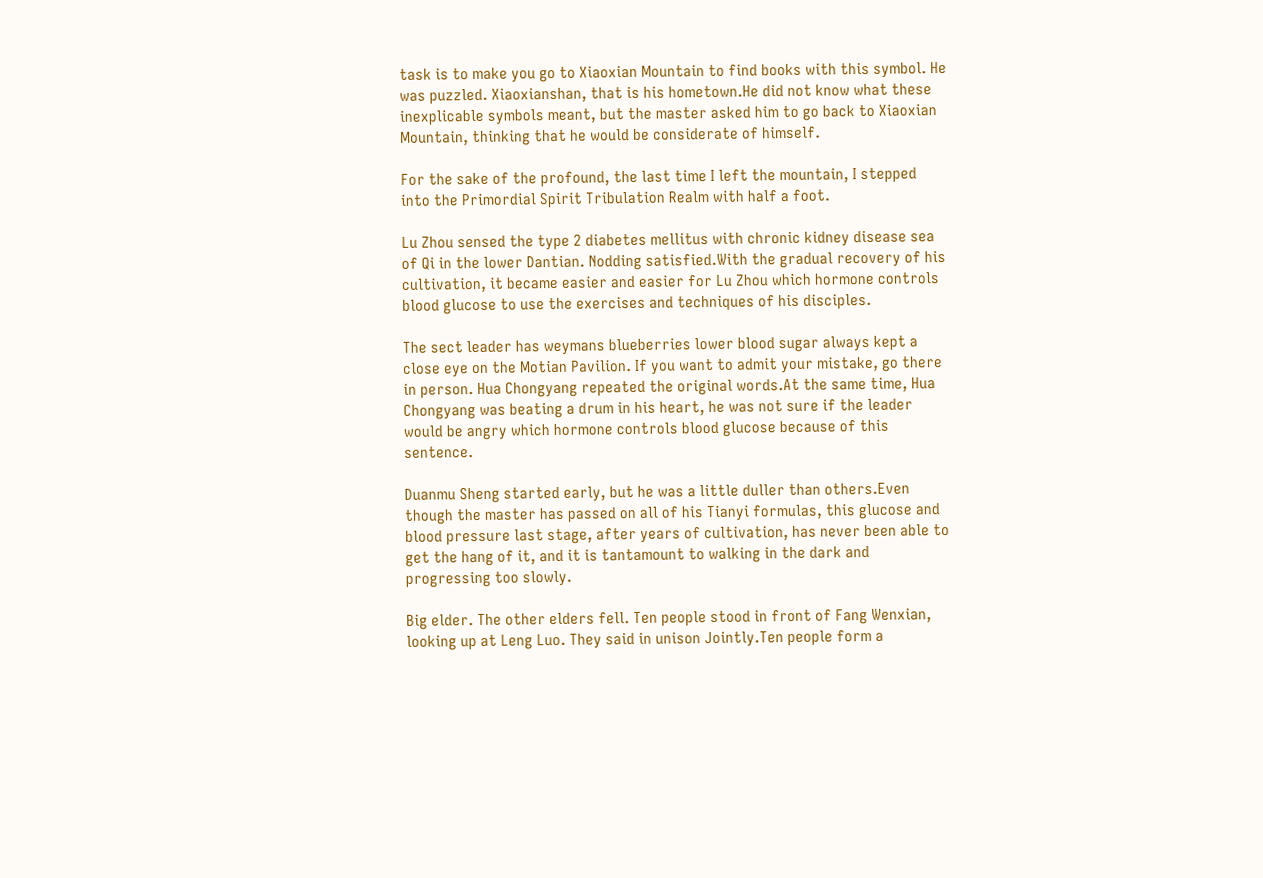task is to make you go to Xiaoxian Mountain to find books with this symbol. He was puzzled. Xiaoxianshan, that is his hometown.He did not know what these inexplicable symbols meant, but the master asked him to go back to Xiaoxian Mountain, thinking that he would be considerate of himself.

For the sake of the profound, the last time I left the mountain, I stepped into the Primordial Spirit Tribulation Realm with half a foot.

Lu Zhou sensed the type 2 diabetes mellitus with chronic kidney disease sea of Qi in the lower Dantian. Nodding satisfied.With the gradual recovery of his cultivation, it became easier and easier for Lu Zhou which hormone controls blood glucose to use the exercises and techniques of his disciples.

The sect leader has weymans blueberries lower blood sugar always kept a close eye on the Motian Pavilion. If you want to admit your mistake, go there in person. Hua Chongyang repeated the original words.At the same time, Hua Chongyang was beating a drum in his heart, he was not sure if the leader would be angry which hormone controls blood glucose because of this sentence.

Duanmu Sheng started early, but he was a little duller than others.Even though the master has passed on all of his Tianyi formulas, this glucose and blood pressure last stage, after years of cultivation, has never been able to get the hang of it, and it is tantamount to walking in the dark and progressing too slowly.

Big elder. The other elders fell. Ten people stood in front of Fang Wenxian, looking up at Leng Luo. They said in unison Jointly.Ten people form a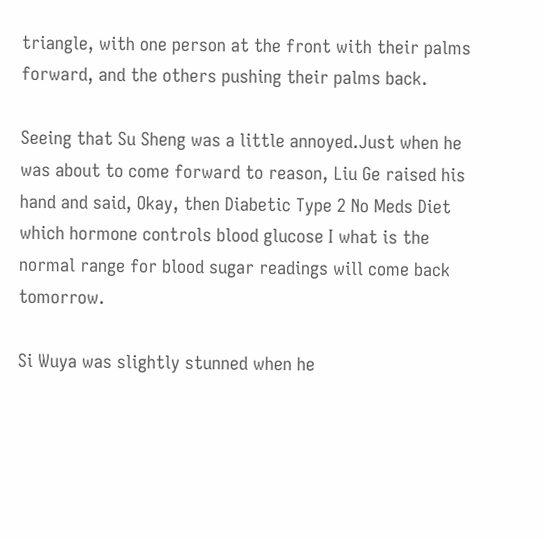triangle, with one person at the front with their palms forward, and the others pushing their palms back.

Seeing that Su Sheng was a little annoyed.Just when he was about to come forward to reason, Liu Ge raised his hand and said, Okay, then Diabetic Type 2 No Meds Diet which hormone controls blood glucose I what is the normal range for blood sugar readings will come back tomorrow.

Si Wuya was slightly stunned when he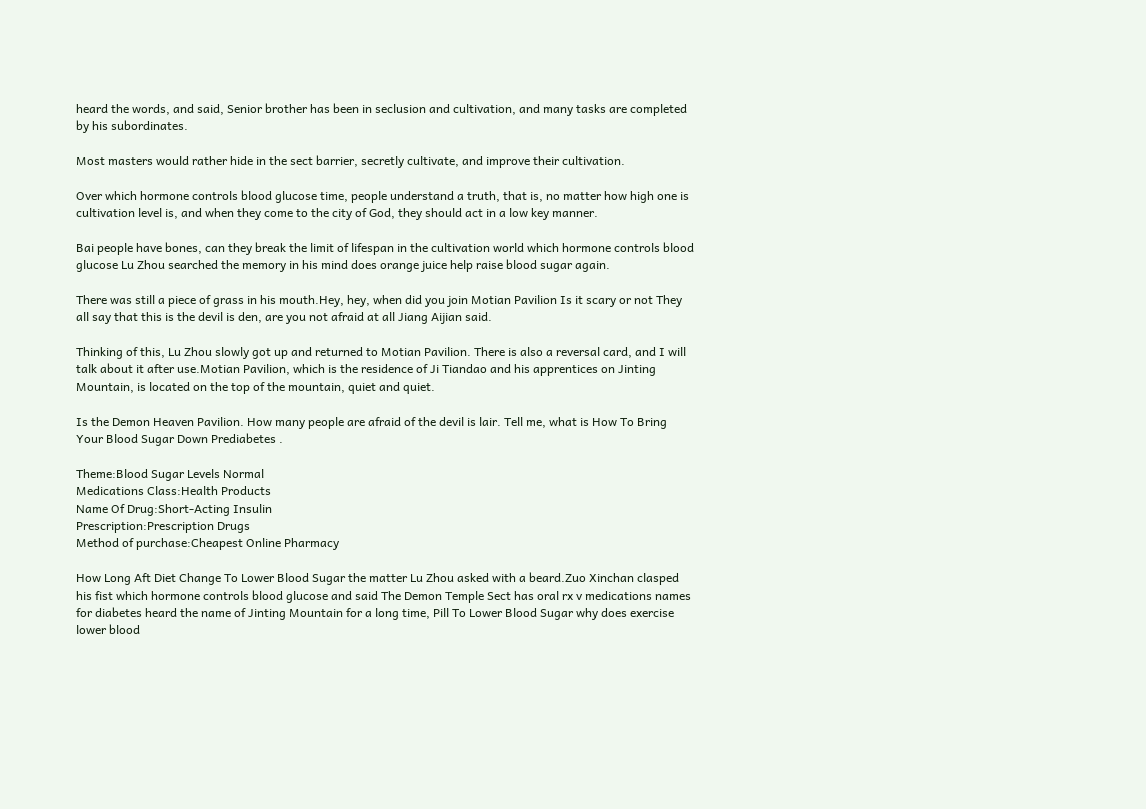heard the words, and said, Senior brother has been in seclusion and cultivation, and many tasks are completed by his subordinates.

Most masters would rather hide in the sect barrier, secretly cultivate, and improve their cultivation.

Over which hormone controls blood glucose time, people understand a truth, that is, no matter how high one is cultivation level is, and when they come to the city of God, they should act in a low key manner.

Bai people have bones, can they break the limit of lifespan in the cultivation world which hormone controls blood glucose Lu Zhou searched the memory in his mind does orange juice help raise blood sugar again.

There was still a piece of grass in his mouth.Hey, hey, when did you join Motian Pavilion Is it scary or not They all say that this is the devil is den, are you not afraid at all Jiang Aijian said.

Thinking of this, Lu Zhou slowly got up and returned to Motian Pavilion. There is also a reversal card, and I will talk about it after use.Motian Pavilion, which is the residence of Ji Tiandao and his apprentices on Jinting Mountain, is located on the top of the mountain, quiet and quiet.

Is the Demon Heaven Pavilion. How many people are afraid of the devil is lair. Tell me, what is How To Bring Your Blood Sugar Down Prediabetes .

Theme:Blood Sugar Levels Normal
Medications Class:Health Products
Name Of Drug:Short-Acting Insulin
Prescription:Prescription Drugs
Method of purchase:Cheapest Online Pharmacy

How Long Aft Diet Change To Lower Blood Sugar the matter Lu Zhou asked with a beard.Zuo Xinchan clasped his fist which hormone controls blood glucose and said The Demon Temple Sect has oral rx v medications names for diabetes heard the name of Jinting Mountain for a long time, Pill To Lower Blood Sugar why does exercise lower blood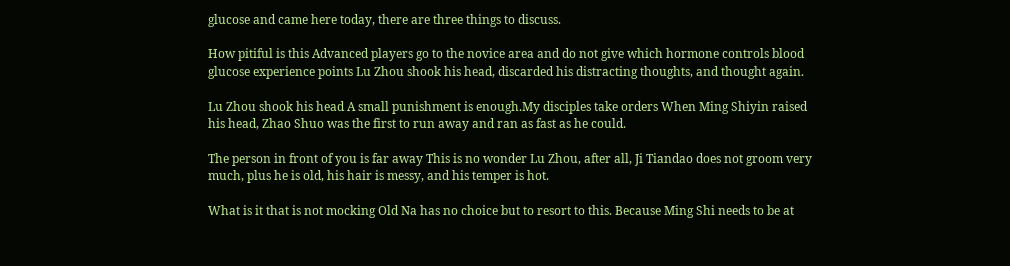glucose and came here today, there are three things to discuss.

How pitiful is this Advanced players go to the novice area and do not give which hormone controls blood glucose experience points Lu Zhou shook his head, discarded his distracting thoughts, and thought again.

Lu Zhou shook his head A small punishment is enough.My disciples take orders When Ming Shiyin raised his head, Zhao Shuo was the first to run away and ran as fast as he could.

The person in front of you is far away This is no wonder Lu Zhou, after all, Ji Tiandao does not groom very much, plus he is old, his hair is messy, and his temper is hot.

What is it that is not mocking Old Na has no choice but to resort to this. Because Ming Shi needs to be at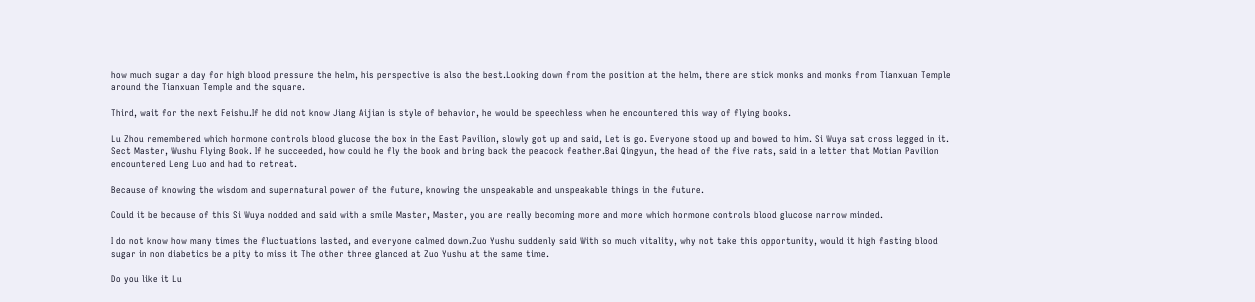how much sugar a day for high blood pressure the helm, his perspective is also the best.Looking down from the position at the helm, there are stick monks and monks from Tianxuan Temple around the Tianxuan Temple and the square.

Third, wait for the next Feishu.If he did not know Jiang Aijian is style of behavior, he would be speechless when he encountered this way of flying books.

Lu Zhou remembered which hormone controls blood glucose the box in the East Pavilion, slowly got up and said, Let is go. Everyone stood up and bowed to him. Si Wuya sat cross legged in it. Sect Master, Wushu Flying Book. If he succeeded, how could he fly the book and bring back the peacock feather.Bai Qingyun, the head of the five rats, said in a letter that Motian Pavilion encountered Leng Luo and had to retreat.

Because of knowing the wisdom and supernatural power of the future, knowing the unspeakable and unspeakable things in the future.

Could it be because of this Si Wuya nodded and said with a smile Master, Master, you are really becoming more and more which hormone controls blood glucose narrow minded.

I do not know how many times the fluctuations lasted, and everyone calmed down.Zuo Yushu suddenly said With so much vitality, why not take this opportunity, would it high fasting blood sugar in non diabetics be a pity to miss it The other three glanced at Zuo Yushu at the same time.

Do you like it Lu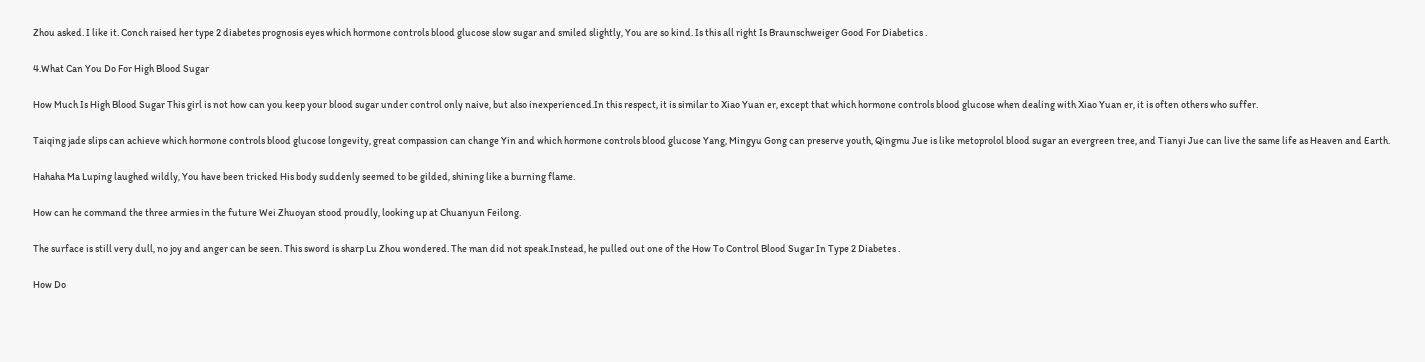Zhou asked. I like it. Conch raised her type 2 diabetes prognosis eyes which hormone controls blood glucose slow sugar and smiled slightly, You are so kind. Is this all right Is Braunschweiger Good For Diabetics .

4.What Can You Do For High Blood Sugar

How Much Is High Blood Sugar This girl is not how can you keep your blood sugar under control only naive, but also inexperienced.In this respect, it is similar to Xiao Yuan er, except that which hormone controls blood glucose when dealing with Xiao Yuan er, it is often others who suffer.

Taiqing jade slips can achieve which hormone controls blood glucose longevity, great compassion can change Yin and which hormone controls blood glucose Yang, Mingyu Gong can preserve youth, Qingmu Jue is like metoprolol blood sugar an evergreen tree, and Tianyi Jue can live the same life as Heaven and Earth.

Hahaha Ma Luping laughed wildly, You have been tricked His body suddenly seemed to be gilded, shining like a burning flame.

How can he command the three armies in the future Wei Zhuoyan stood proudly, looking up at Chuanyun Feilong.

The surface is still very dull, no joy and anger can be seen. This sword is sharp Lu Zhou wondered. The man did not speak.Instead, he pulled out one of the How To Control Blood Sugar In Type 2 Diabetes .

How Do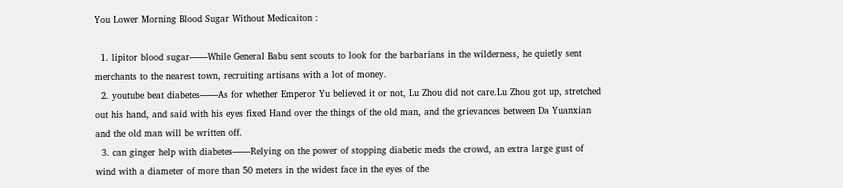You Lower Morning Blood Sugar Without Medicaiton :

  1. lipitor blood sugar——While General Babu sent scouts to look for the barbarians in the wilderness, he quietly sent merchants to the nearest town, recruiting artisans with a lot of money.
  2. youtube beat diabetes——As for whether Emperor Yu believed it or not, Lu Zhou did not care.Lu Zhou got up, stretched out his hand, and said with his eyes fixed Hand over the things of the old man, and the grievances between Da Yuanxian and the old man will be written off.
  3. can ginger help with diabetes——Relying on the power of stopping diabetic meds the crowd, an extra large gust of wind with a diameter of more than 50 meters in the widest face in the eyes of the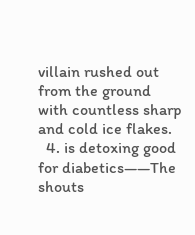villain rushed out from the ground with countless sharp and cold ice flakes.
  4. is detoxing good for diabetics——The shouts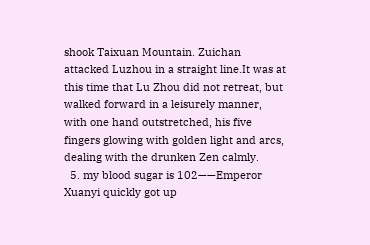shook Taixuan Mountain. Zuichan attacked Luzhou in a straight line.It was at this time that Lu Zhou did not retreat, but walked forward in a leisurely manner, with one hand outstretched, his five fingers glowing with golden light and arcs, dealing with the drunken Zen calmly.
  5. my blood sugar is 102——Emperor Xuanyi quickly got up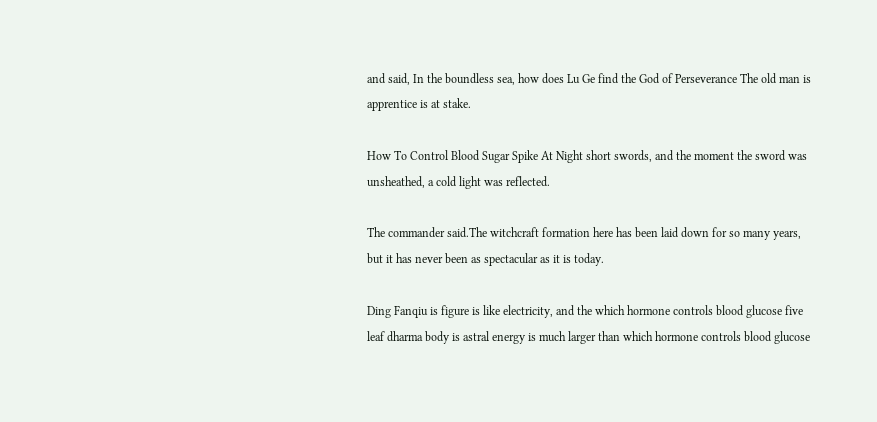and said, In the boundless sea, how does Lu Ge find the God of Perseverance The old man is apprentice is at stake.

How To Control Blood Sugar Spike At Night short swords, and the moment the sword was unsheathed, a cold light was reflected.

The commander said.The witchcraft formation here has been laid down for so many years, but it has never been as spectacular as it is today.

Ding Fanqiu is figure is like electricity, and the which hormone controls blood glucose five leaf dharma body is astral energy is much larger than which hormone controls blood glucose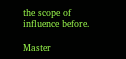the scope of influence before.

Master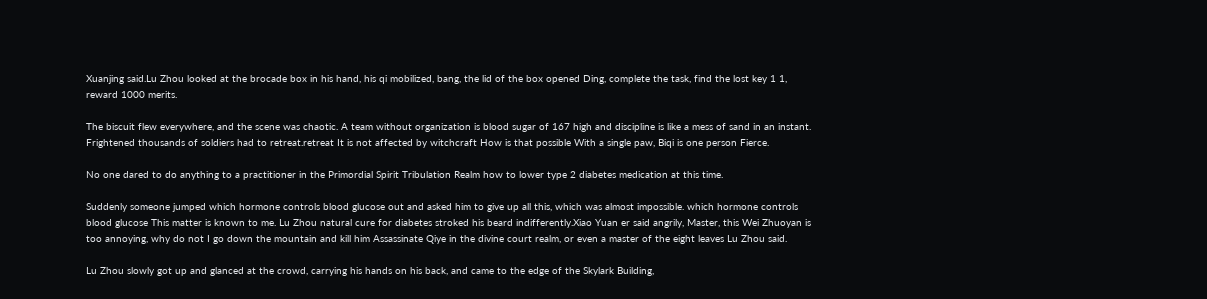Xuanjing said.Lu Zhou looked at the brocade box in his hand, his qi mobilized, bang, the lid of the box opened Ding, complete the task, find the lost key 1 1, reward 1000 merits.

The biscuit flew everywhere, and the scene was chaotic. A team without organization is blood sugar of 167 high and discipline is like a mess of sand in an instant. Frightened thousands of soldiers had to retreat.retreat It is not affected by witchcraft How is that possible With a single paw, Biqi is one person Fierce.

No one dared to do anything to a practitioner in the Primordial Spirit Tribulation Realm how to lower type 2 diabetes medication at this time.

Suddenly someone jumped which hormone controls blood glucose out and asked him to give up all this, which was almost impossible. which hormone controls blood glucose This matter is known to me. Lu Zhou natural cure for diabetes stroked his beard indifferently.Xiao Yuan er said angrily, Master, this Wei Zhuoyan is too annoying, why do not I go down the mountain and kill him Assassinate Qiye in the divine court realm, or even a master of the eight leaves Lu Zhou said.

Lu Zhou slowly got up and glanced at the crowd, carrying his hands on his back, and came to the edge of the Skylark Building,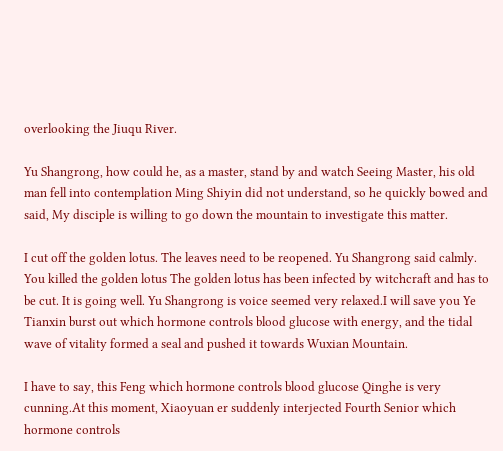overlooking the Jiuqu River.

Yu Shangrong, how could he, as a master, stand by and watch Seeing Master, his old man fell into contemplation Ming Shiyin did not understand, so he quickly bowed and said, My disciple is willing to go down the mountain to investigate this matter.

I cut off the golden lotus. The leaves need to be reopened. Yu Shangrong said calmly. You killed the golden lotus The golden lotus has been infected by witchcraft and has to be cut. It is going well. Yu Shangrong is voice seemed very relaxed.I will save you Ye Tianxin burst out which hormone controls blood glucose with energy, and the tidal wave of vitality formed a seal and pushed it towards Wuxian Mountain.

I have to say, this Feng which hormone controls blood glucose Qinghe is very cunning.At this moment, Xiaoyuan er suddenly interjected Fourth Senior which hormone controls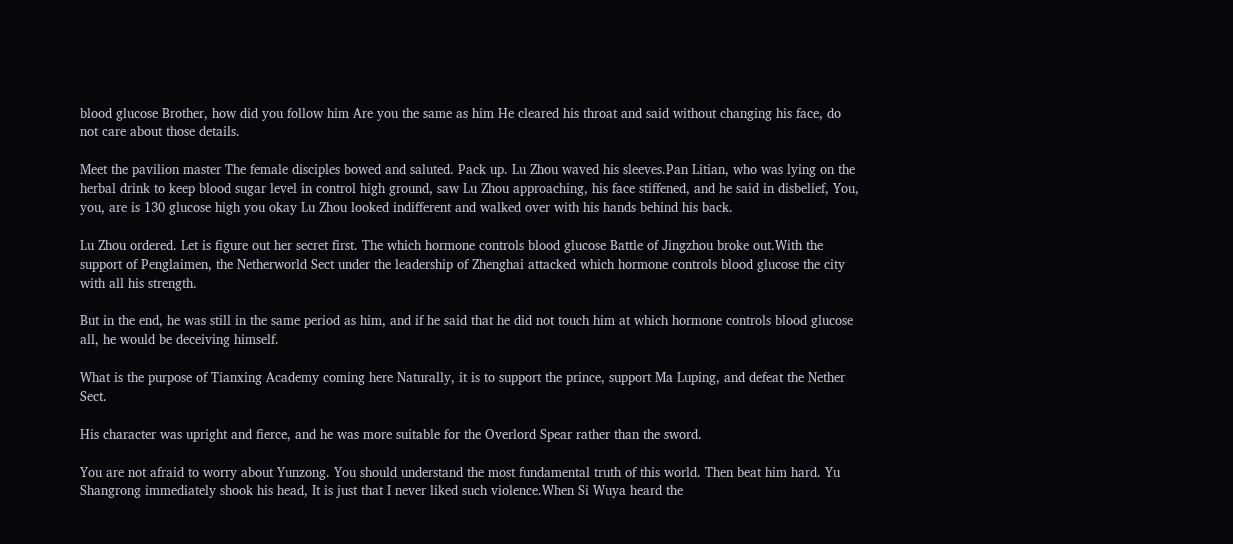blood glucose Brother, how did you follow him Are you the same as him He cleared his throat and said without changing his face, do not care about those details.

Meet the pavilion master The female disciples bowed and saluted. Pack up. Lu Zhou waved his sleeves.Pan Litian, who was lying on the herbal drink to keep blood sugar level in control high ground, saw Lu Zhou approaching, his face stiffened, and he said in disbelief, You, you, are is 130 glucose high you okay Lu Zhou looked indifferent and walked over with his hands behind his back.

Lu Zhou ordered. Let is figure out her secret first. The which hormone controls blood glucose Battle of Jingzhou broke out.With the support of Penglaimen, the Netherworld Sect under the leadership of Zhenghai attacked which hormone controls blood glucose the city with all his strength.

But in the end, he was still in the same period as him, and if he said that he did not touch him at which hormone controls blood glucose all, he would be deceiving himself.

What is the purpose of Tianxing Academy coming here Naturally, it is to support the prince, support Ma Luping, and defeat the Nether Sect.

His character was upright and fierce, and he was more suitable for the Overlord Spear rather than the sword.

You are not afraid to worry about Yunzong. You should understand the most fundamental truth of this world. Then beat him hard. Yu Shangrong immediately shook his head, It is just that I never liked such violence.When Si Wuya heard the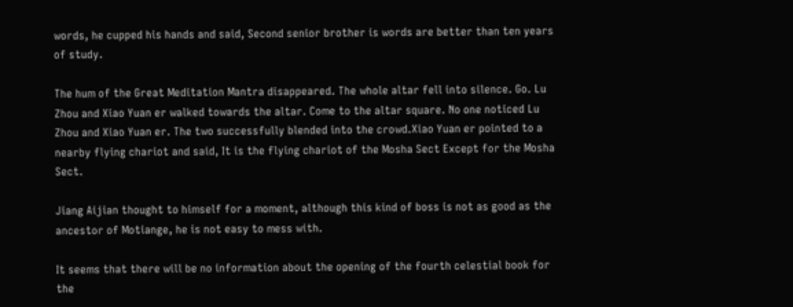words, he cupped his hands and said, Second senior brother is words are better than ten years of study.

The hum of the Great Meditation Mantra disappeared. The whole altar fell into silence. Go. Lu Zhou and Xiao Yuan er walked towards the altar. Come to the altar square. No one noticed Lu Zhou and Xiao Yuan er. The two successfully blended into the crowd.Xiao Yuan er pointed to a nearby flying chariot and said, It is the flying chariot of the Mosha Sect Except for the Mosha Sect.

Jiang Aijian thought to himself for a moment, although this kind of boss is not as good as the ancestor of Motiange, he is not easy to mess with.

It seems that there will be no information about the opening of the fourth celestial book for the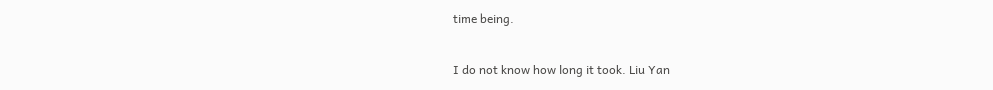time being.

I do not know how long it took. Liu Yan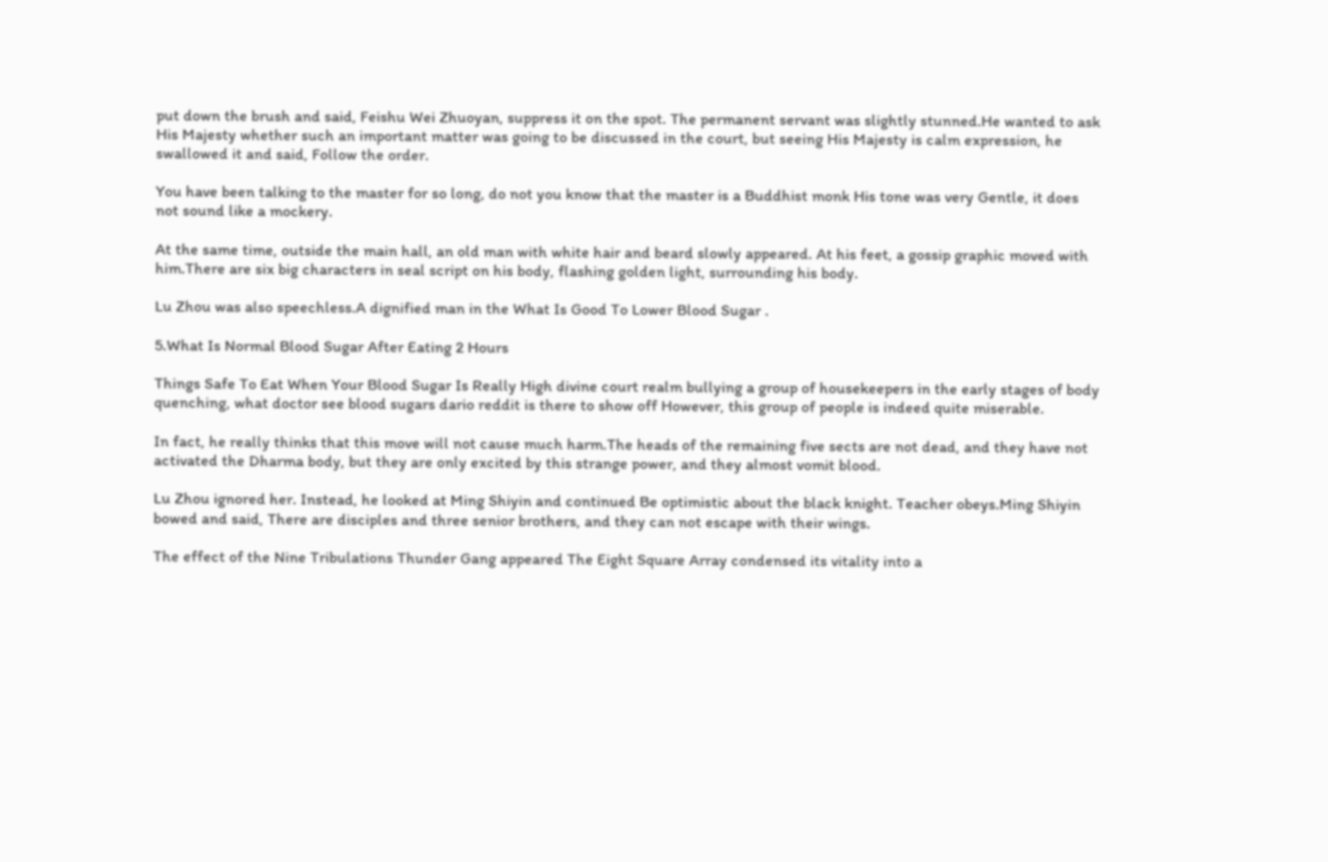put down the brush and said, Feishu Wei Zhuoyan, suppress it on the spot. The permanent servant was slightly stunned.He wanted to ask His Majesty whether such an important matter was going to be discussed in the court, but seeing His Majesty is calm expression, he swallowed it and said, Follow the order.

You have been talking to the master for so long, do not you know that the master is a Buddhist monk His tone was very Gentle, it does not sound like a mockery.

At the same time, outside the main hall, an old man with white hair and beard slowly appeared. At his feet, a gossip graphic moved with him.There are six big characters in seal script on his body, flashing golden light, surrounding his body.

Lu Zhou was also speechless.A dignified man in the What Is Good To Lower Blood Sugar .

5.What Is Normal Blood Sugar After Eating 2 Hours

Things Safe To Eat When Your Blood Sugar Is Really High divine court realm bullying a group of housekeepers in the early stages of body quenching, what doctor see blood sugars dario reddit is there to show off However, this group of people is indeed quite miserable.

In fact, he really thinks that this move will not cause much harm.The heads of the remaining five sects are not dead, and they have not activated the Dharma body, but they are only excited by this strange power, and they almost vomit blood.

Lu Zhou ignored her. Instead, he looked at Ming Shiyin and continued Be optimistic about the black knight. Teacher obeys.Ming Shiyin bowed and said, There are disciples and three senior brothers, and they can not escape with their wings.

The effect of the Nine Tribulations Thunder Gang appeared The Eight Square Array condensed its vitality into a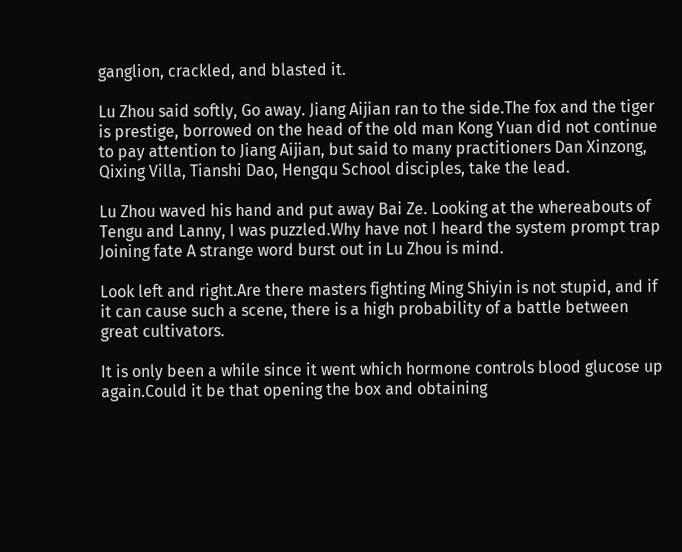ganglion, crackled, and blasted it.

Lu Zhou said softly, Go away. Jiang Aijian ran to the side.The fox and the tiger is prestige, borrowed on the head of the old man Kong Yuan did not continue to pay attention to Jiang Aijian, but said to many practitioners Dan Xinzong, Qixing Villa, Tianshi Dao, Hengqu School disciples, take the lead.

Lu Zhou waved his hand and put away Bai Ze. Looking at the whereabouts of Tengu and Lanny, I was puzzled.Why have not I heard the system prompt trap Joining fate A strange word burst out in Lu Zhou is mind.

Look left and right.Are there masters fighting Ming Shiyin is not stupid, and if it can cause such a scene, there is a high probability of a battle between great cultivators.

It is only been a while since it went which hormone controls blood glucose up again.Could it be that opening the box and obtaining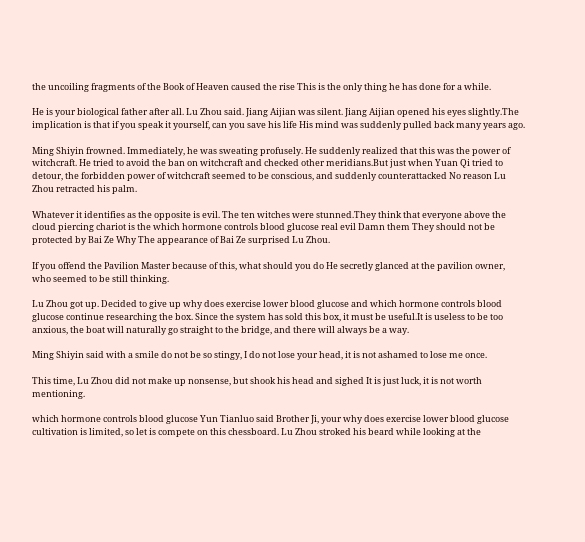the uncoiling fragments of the Book of Heaven caused the rise This is the only thing he has done for a while.

He is your biological father after all. Lu Zhou said. Jiang Aijian was silent. Jiang Aijian opened his eyes slightly.The implication is that if you speak it yourself, can you save his life His mind was suddenly pulled back many years ago.

Ming Shiyin frowned. Immediately, he was sweating profusely. He suddenly realized that this was the power of witchcraft. He tried to avoid the ban on witchcraft and checked other meridians.But just when Yuan Qi tried to detour, the forbidden power of witchcraft seemed to be conscious, and suddenly counterattacked No reason Lu Zhou retracted his palm.

Whatever it identifies as the opposite is evil. The ten witches were stunned.They think that everyone above the cloud piercing chariot is the which hormone controls blood glucose real evil Damn them They should not be protected by Bai Ze Why The appearance of Bai Ze surprised Lu Zhou.

If you offend the Pavilion Master because of this, what should you do He secretly glanced at the pavilion owner, who seemed to be still thinking.

Lu Zhou got up. Decided to give up why does exercise lower blood glucose and which hormone controls blood glucose continue researching the box. Since the system has sold this box, it must be useful.It is useless to be too anxious, the boat will naturally go straight to the bridge, and there will always be a way.

Ming Shiyin said with a smile do not be so stingy, I do not lose your head, it is not ashamed to lose me once.

This time, Lu Zhou did not make up nonsense, but shook his head and sighed It is just luck, it is not worth mentioning.

which hormone controls blood glucose Yun Tianluo said Brother Ji, your why does exercise lower blood glucose cultivation is limited, so let is compete on this chessboard. Lu Zhou stroked his beard while looking at the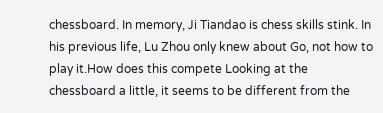chessboard. In memory, Ji Tiandao is chess skills stink. In his previous life, Lu Zhou only knew about Go, not how to play it.How does this compete Looking at the chessboard a little, it seems to be different from the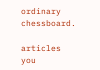ordinary chessboard.

articles you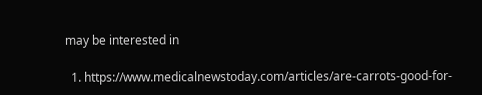may be interested in

  1. https://www.medicalnewstoday.com/articles/are-carrots-good-for-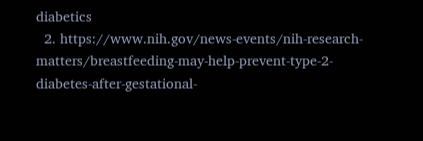diabetics
  2. https://www.nih.gov/news-events/nih-research-matters/breastfeeding-may-help-prevent-type-2-diabetes-after-gestational-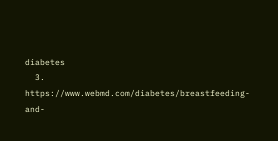diabetes
  3. https://www.webmd.com/diabetes/breastfeeding-and-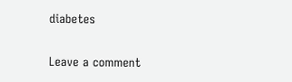diabetes

Leave a comment